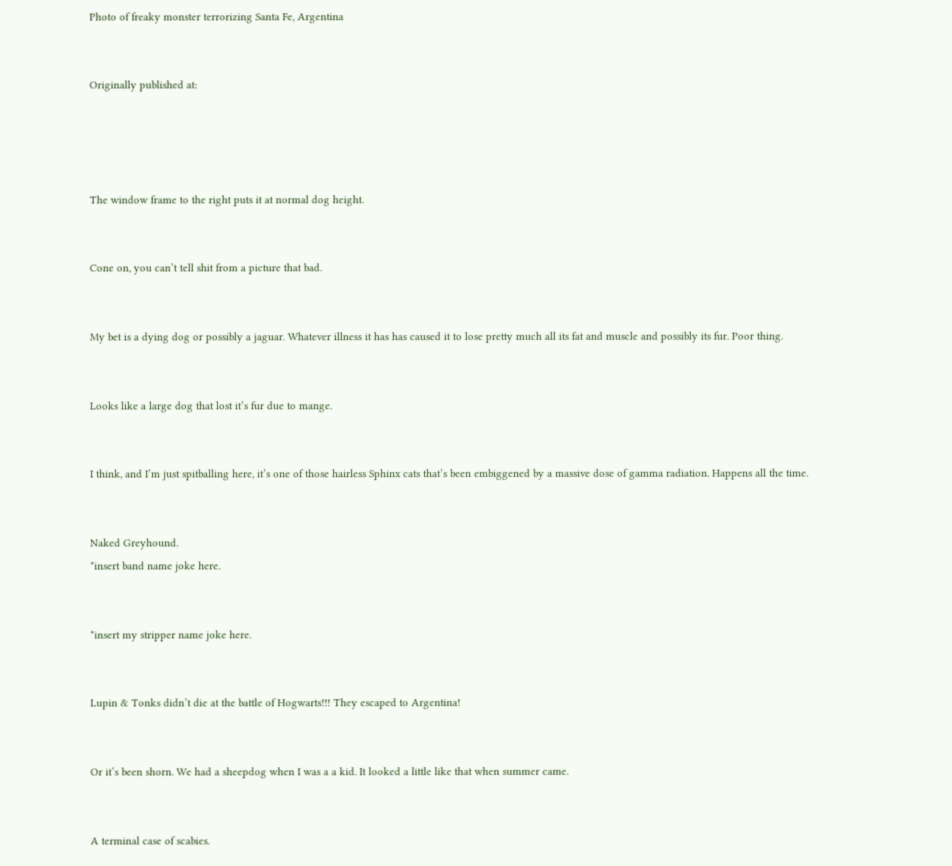Photo of freaky monster terrorizing Santa Fe, Argentina


Originally published at:




The window frame to the right puts it at normal dog height.


Cone on, you can’t tell shit from a picture that bad.


My bet is a dying dog or possibly a jaguar. Whatever illness it has has caused it to lose pretty much all its fat and muscle and possibly its fur. Poor thing.


Looks like a large dog that lost it’s fur due to mange.


I think, and I’m just spitballing here, it’s one of those hairless Sphinx cats that’s been embiggened by a massive dose of gamma radiation. Happens all the time.


Naked Greyhound.
*insert band name joke here.


*insert my stripper name joke here.


Lupin & Tonks didn’t die at the battle of Hogwarts!!! They escaped to Argentina!


Or it’s been shorn. We had a sheepdog when I was a a kid. It looked a little like that when summer came.


A terminal case of scabies.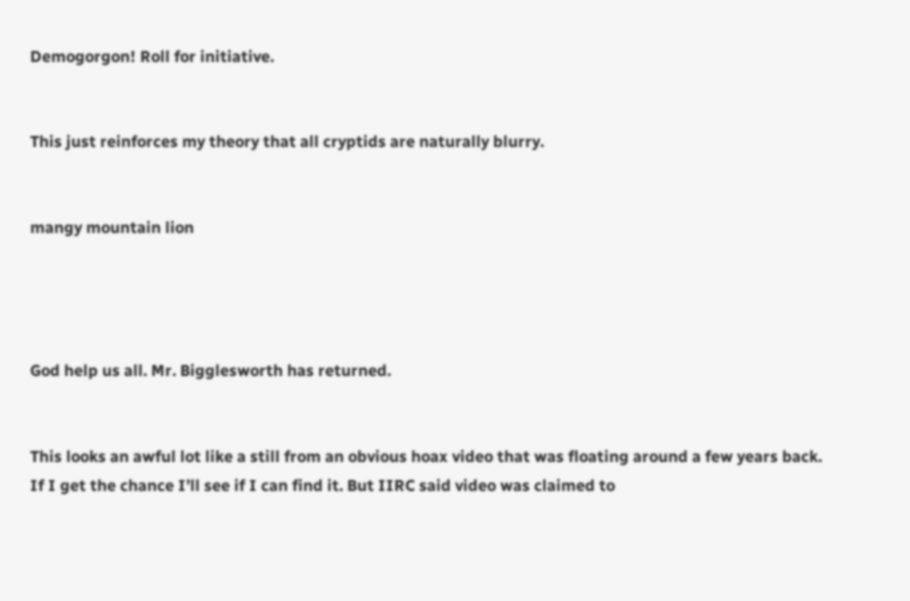Demogorgon! Roll for initiative.


This just reinforces my theory that all cryptids are naturally blurry.


mangy mountain lion




God help us all. Mr. Bigglesworth has returned.


This looks an awful lot like a still from an obvious hoax video that was floating around a few years back. If I get the chance I’ll see if I can find it. But IIRC said video was claimed to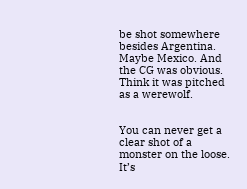be shot somewhere besides Argentina. Maybe Mexico. And the CG was obvious. Think it was pitched as a werewolf.


You can never get a clear shot of a monster on the loose. It’s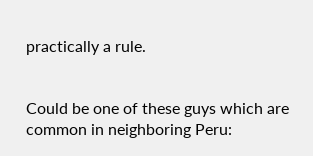practically a rule.


Could be one of these guys which are common in neighboring Peru: